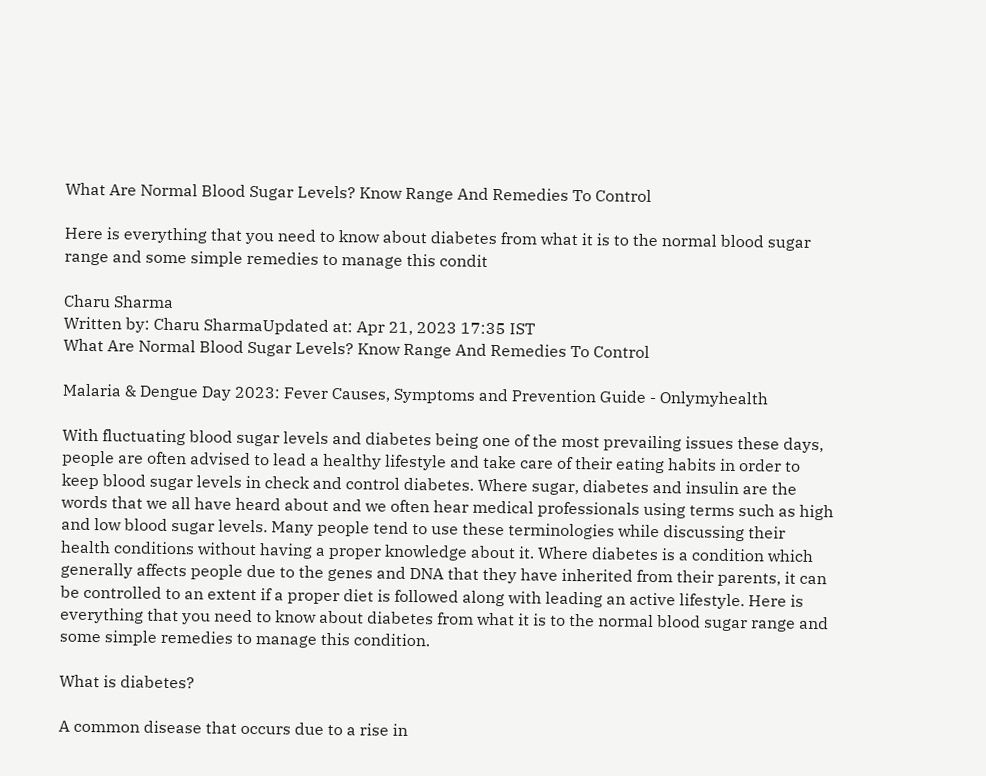What Are Normal Blood Sugar Levels? Know Range And Remedies To Control

Here is everything that you need to know about diabetes from what it is to the normal blood sugar range and some simple remedies to manage this condit

Charu Sharma
Written by: Charu SharmaUpdated at: Apr 21, 2023 17:35 IST
What Are Normal Blood Sugar Levels? Know Range And Remedies To Control

Malaria & Dengue Day 2023: Fever Causes, Symptoms and Prevention Guide - Onlymyhealth

With fluctuating blood sugar levels and diabetes being one of the most prevailing issues these days, people are often advised to lead a healthy lifestyle and take care of their eating habits in order to keep blood sugar levels in check and control diabetes. Where sugar, diabetes and insulin are the words that we all have heard about and we often hear medical professionals using terms such as high and low blood sugar levels. Many people tend to use these terminologies while discussing their health conditions without having a proper knowledge about it. Where diabetes is a condition which generally affects people due to the genes and DNA that they have inherited from their parents, it can be controlled to an extent if a proper diet is followed along with leading an active lifestyle. Here is everything that you need to know about diabetes from what it is to the normal blood sugar range and some simple remedies to manage this condition.

What is diabetes?

A common disease that occurs due to a rise in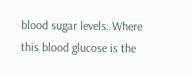blood sugar levels. Where this blood glucose is the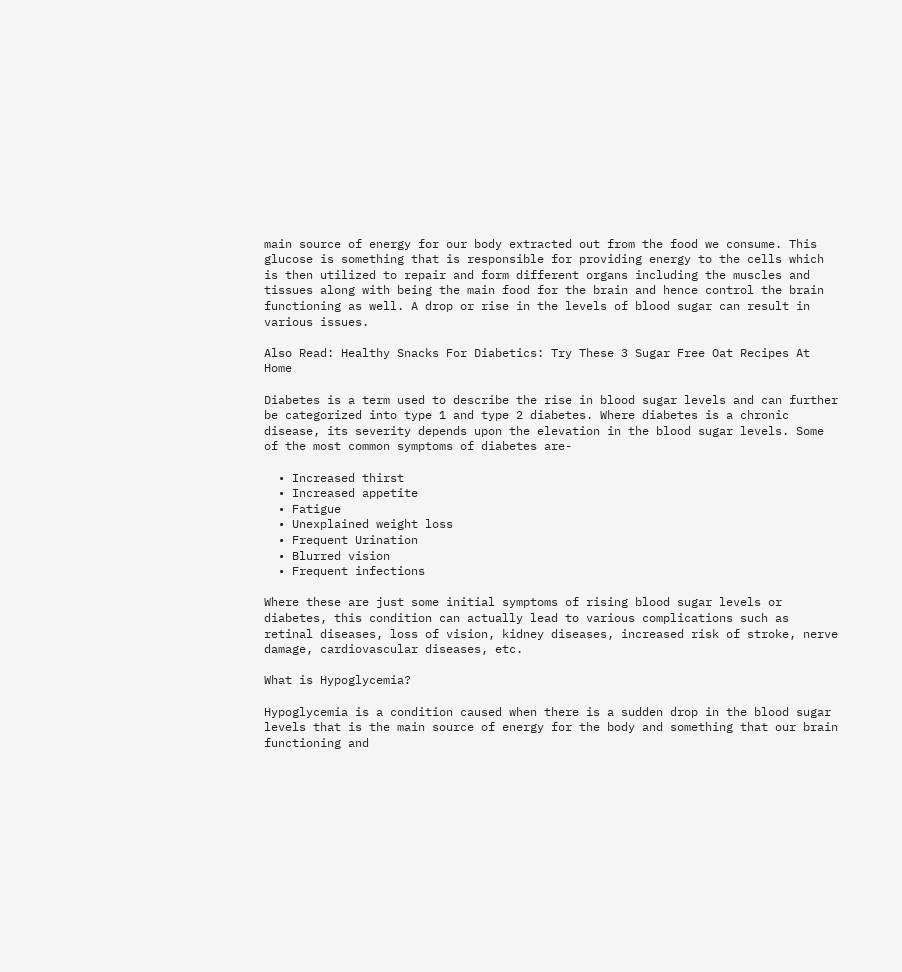main source of energy for our body extracted out from the food we consume. This glucose is something that is responsible for providing energy to the cells which is then utilized to repair and form different organs including the muscles and tissues along with being the main food for the brain and hence control the brain functioning as well. A drop or rise in the levels of blood sugar can result in various issues.

Also Read: Healthy Snacks For Diabetics: Try These 3 Sugar Free Oat Recipes At Home

Diabetes is a term used to describe the rise in blood sugar levels and can further be categorized into type 1 and type 2 diabetes. Where diabetes is a chronic disease, its severity depends upon the elevation in the blood sugar levels. Some of the most common symptoms of diabetes are-

  • Increased thirst
  • Increased appetite
  • Fatigue
  • Unexplained weight loss
  • Frequent Urination
  • Blurred vision
  • Frequent infections

Where these are just some initial symptoms of rising blood sugar levels or diabetes, this condition can actually lead to various complications such as retinal diseases, loss of vision, kidney diseases, increased risk of stroke, nerve damage, cardiovascular diseases, etc.

What is Hypoglycemia?

Hypoglycemia is a condition caused when there is a sudden drop in the blood sugar levels that is the main source of energy for the body and something that our brain functioning and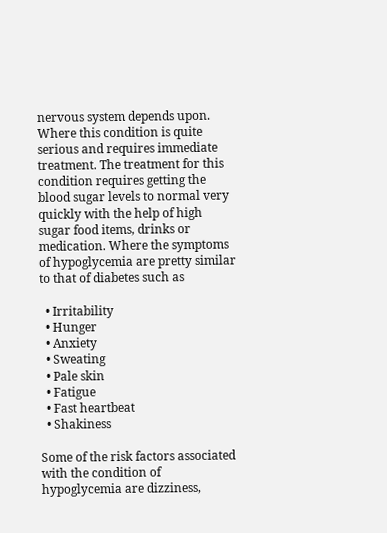nervous system depends upon. Where this condition is quite serious and requires immediate treatment. The treatment for this condition requires getting the blood sugar levels to normal very quickly with the help of high sugar food items, drinks or medication. Where the symptoms of hypoglycemia are pretty similar to that of diabetes such as

  • Irritability
  • Hunger
  • Anxiety
  • Sweating
  • Pale skin
  • Fatigue
  • Fast heartbeat
  • Shakiness

Some of the risk factors associated with the condition of hypoglycemia are dizziness,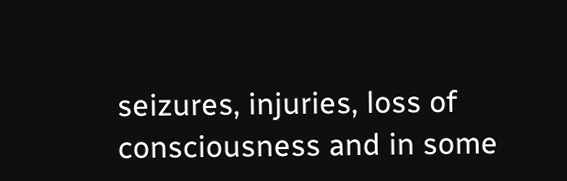seizures, injuries, loss of consciousness and in some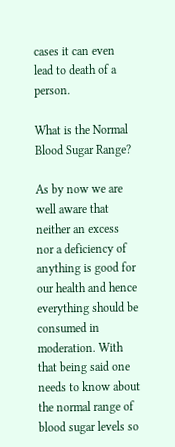cases it can even lead to death of a person.

What is the Normal Blood Sugar Range?

As by now we are well aware that neither an excess nor a deficiency of anything is good for our health and hence everything should be consumed in moderation. With that being said one needs to know about the normal range of blood sugar levels so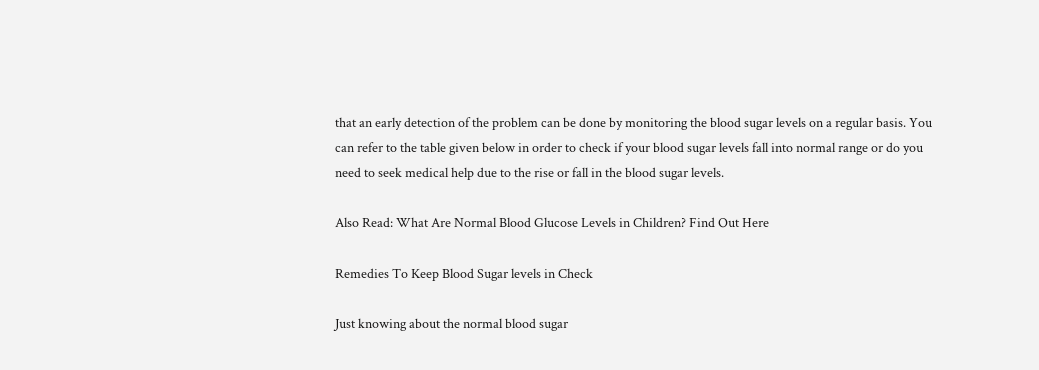that an early detection of the problem can be done by monitoring the blood sugar levels on a regular basis. You can refer to the table given below in order to check if your blood sugar levels fall into normal range or do you need to seek medical help due to the rise or fall in the blood sugar levels.

Also Read: What Are Normal Blood Glucose Levels in Children? Find Out Here

Remedies To Keep Blood Sugar levels in Check

Just knowing about the normal blood sugar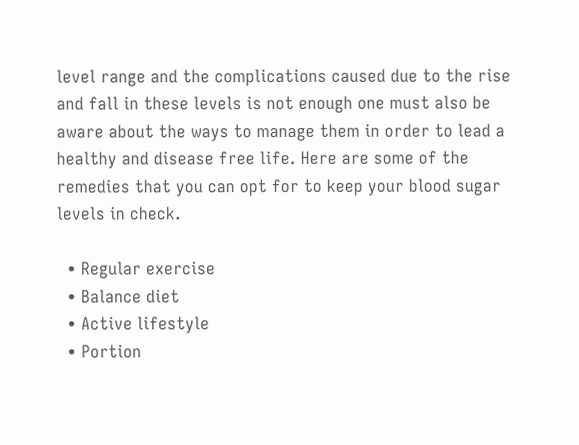level range and the complications caused due to the rise and fall in these levels is not enough one must also be aware about the ways to manage them in order to lead a healthy and disease free life. Here are some of the remedies that you can opt for to keep your blood sugar levels in check.

  • Regular exercise
  • Balance diet
  • Active lifestyle
  • Portion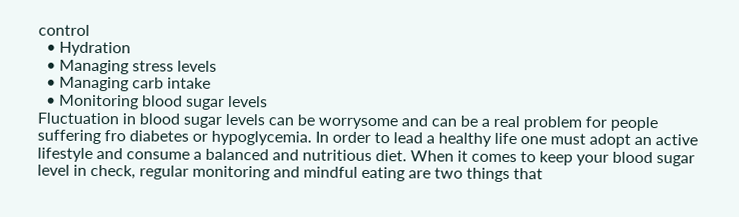control
  • Hydration
  • Managing stress levels
  • Managing carb intake
  • Monitoring blood sugar levels
Fluctuation in blood sugar levels can be worrysome and can be a real problem for people suffering fro diabetes or hypoglycemia. In order to lead a healthy life one must adopt an active lifestyle and consume a balanced and nutritious diet. When it comes to keep your blood sugar level in check, regular monitoring and mindful eating are two things that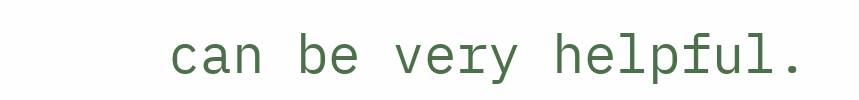can be very helpful.